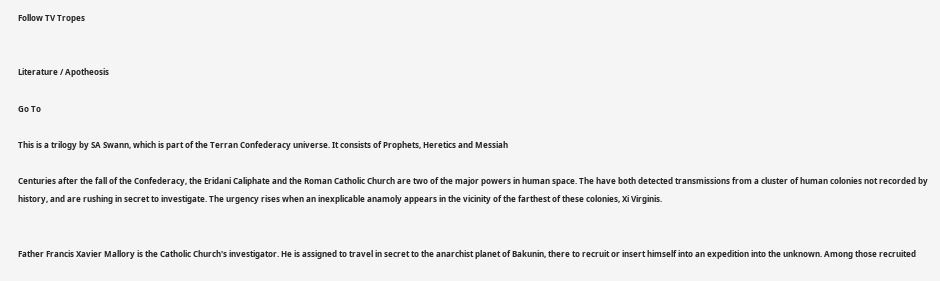Follow TV Tropes


Literature / Apotheosis

Go To

This is a trilogy by SA Swann, which is part of the Terran Confederacy universe. It consists of Prophets, Heretics and Messiah

Centuries after the fall of the Confederacy, the Eridani Caliphate and the Roman Catholic Church are two of the major powers in human space. The have both detected transmissions from a cluster of human colonies not recorded by history, and are rushing in secret to investigate. The urgency rises when an inexplicable anamoly appears in the vicinity of the farthest of these colonies, Xi Virginis.


Father Francis Xavier Mallory is the Catholic Church's investigator. He is assigned to travel in secret to the anarchist planet of Bakunin, there to recruit or insert himself into an expedition into the unknown. Among those recruited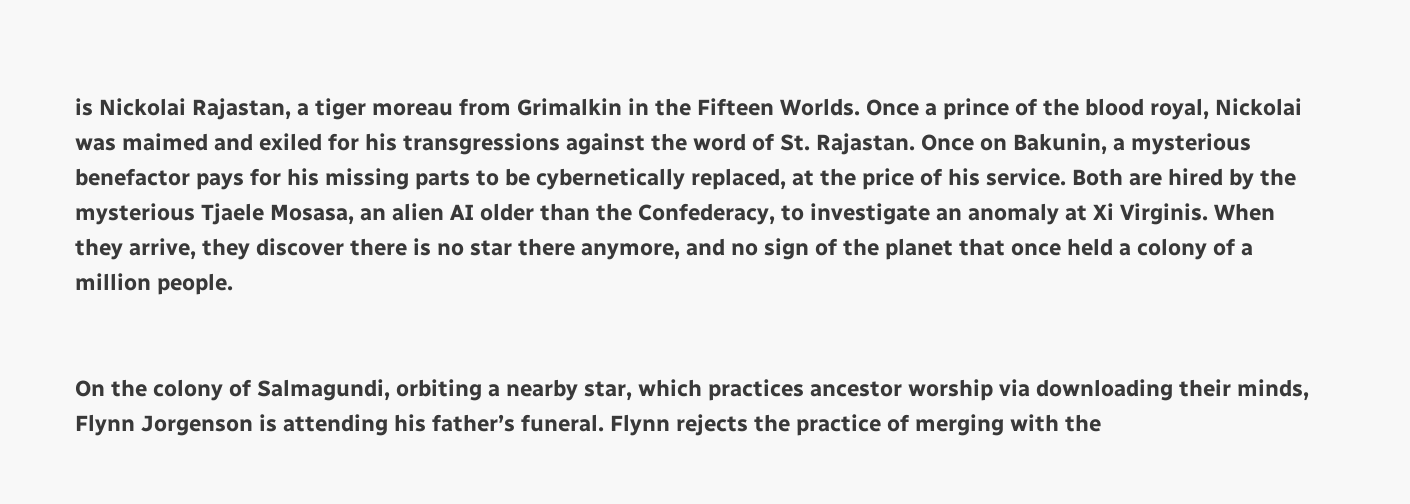is Nickolai Rajastan, a tiger moreau from Grimalkin in the Fifteen Worlds. Once a prince of the blood royal, Nickolai was maimed and exiled for his transgressions against the word of St. Rajastan. Once on Bakunin, a mysterious benefactor pays for his missing parts to be cybernetically replaced, at the price of his service. Both are hired by the mysterious Tjaele Mosasa, an alien AI older than the Confederacy, to investigate an anomaly at Xi Virginis. When they arrive, they discover there is no star there anymore, and no sign of the planet that once held a colony of a million people.


On the colony of Salmagundi, orbiting a nearby star, which practices ancestor worship via downloading their minds, Flynn Jorgenson is attending his father’s funeral. Flynn rejects the practice of merging with the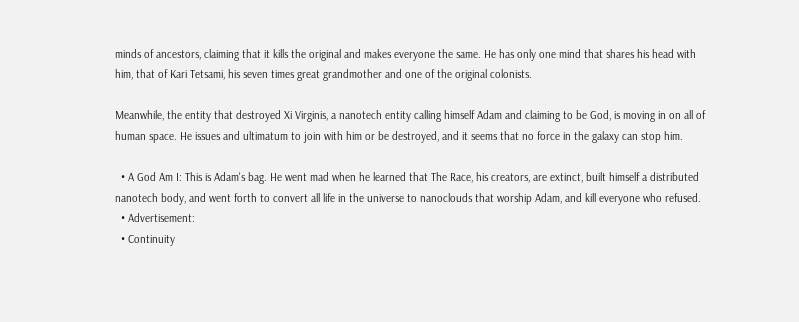minds of ancestors, claiming that it kills the original and makes everyone the same. He has only one mind that shares his head with him, that of Kari Tetsami, his seven times great grandmother and one of the original colonists.

Meanwhile, the entity that destroyed Xi Virginis, a nanotech entity calling himself Adam and claiming to be God, is moving in on all of human space. He issues and ultimatum to join with him or be destroyed, and it seems that no force in the galaxy can stop him.

  • A God Am I: This is Adam's bag. He went mad when he learned that The Race, his creators, are extinct, built himself a distributed nanotech body, and went forth to convert all life in the universe to nanoclouds that worship Adam, and kill everyone who refused.
  • Advertisement:
  • Continuity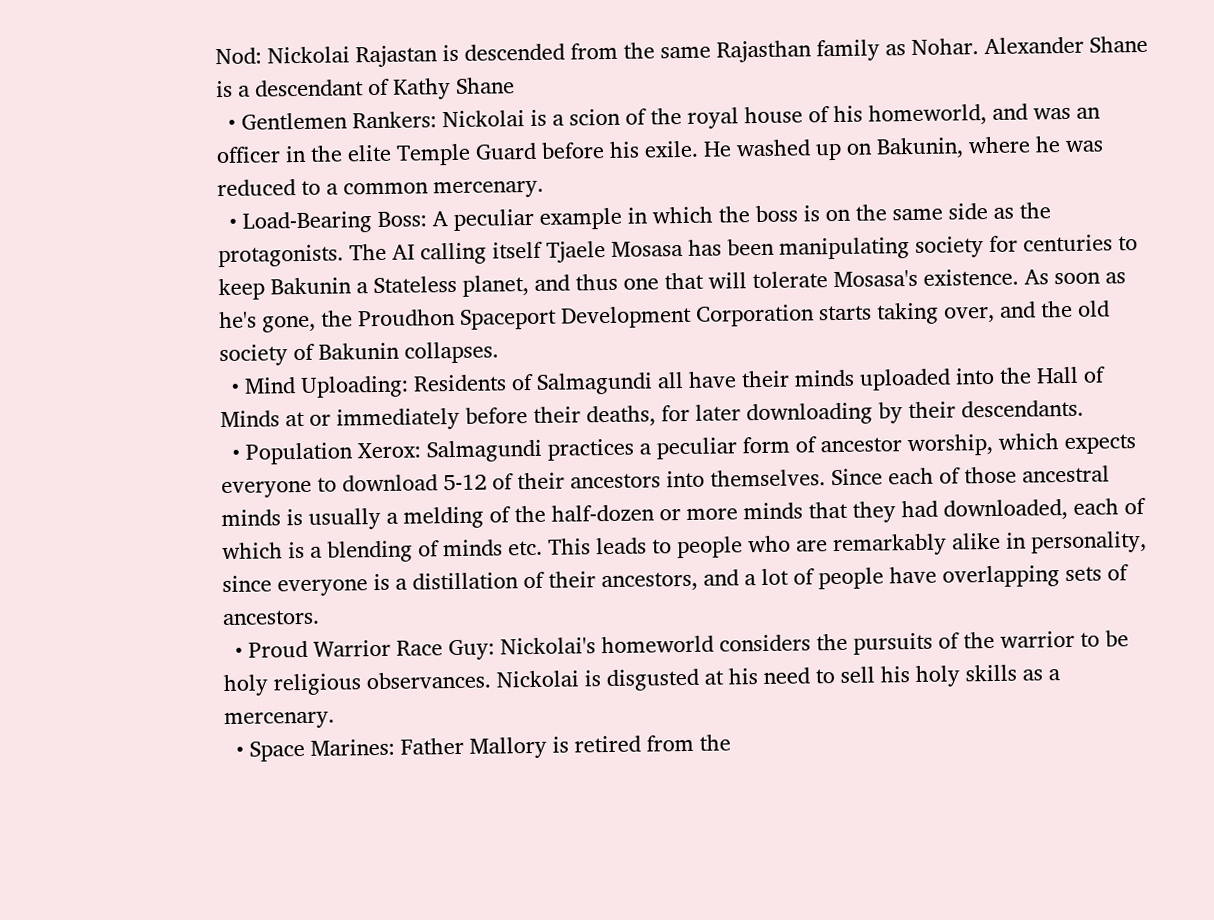Nod: Nickolai Rajastan is descended from the same Rajasthan family as Nohar. Alexander Shane is a descendant of Kathy Shane
  • Gentlemen Rankers: Nickolai is a scion of the royal house of his homeworld, and was an officer in the elite Temple Guard before his exile. He washed up on Bakunin, where he was reduced to a common mercenary.
  • Load-Bearing Boss: A peculiar example in which the boss is on the same side as the protagonists. The AI calling itself Tjaele Mosasa has been manipulating society for centuries to keep Bakunin a Stateless planet, and thus one that will tolerate Mosasa's existence. As soon as he's gone, the Proudhon Spaceport Development Corporation starts taking over, and the old society of Bakunin collapses.
  • Mind Uploading: Residents of Salmagundi all have their minds uploaded into the Hall of Minds at or immediately before their deaths, for later downloading by their descendants.
  • Population Xerox: Salmagundi practices a peculiar form of ancestor worship, which expects everyone to download 5-12 of their ancestors into themselves. Since each of those ancestral minds is usually a melding of the half-dozen or more minds that they had downloaded, each of which is a blending of minds etc. This leads to people who are remarkably alike in personality, since everyone is a distillation of their ancestors, and a lot of people have overlapping sets of ancestors.
  • Proud Warrior Race Guy: Nickolai's homeworld considers the pursuits of the warrior to be holy religious observances. Nickolai is disgusted at his need to sell his holy skills as a mercenary.
  • Space Marines: Father Mallory is retired from the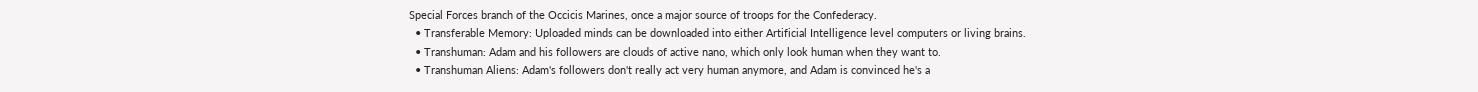Special Forces branch of the Occicis Marines, once a major source of troops for the Confederacy.
  • Transferable Memory: Uploaded minds can be downloaded into either Artificial Intelligence level computers or living brains.
  • Transhuman: Adam and his followers are clouds of active nano, which only look human when they want to.
  • Transhuman Aliens: Adam's followers don't really act very human anymore, and Adam is convinced he's a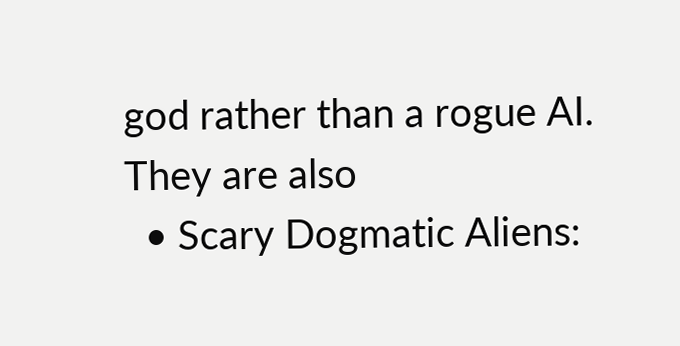god rather than a rogue AI. They are also
  • Scary Dogmatic Aliens: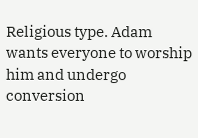Religious type. Adam wants everyone to worship him and undergo conversion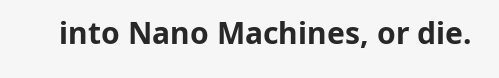into Nano Machines, or die.